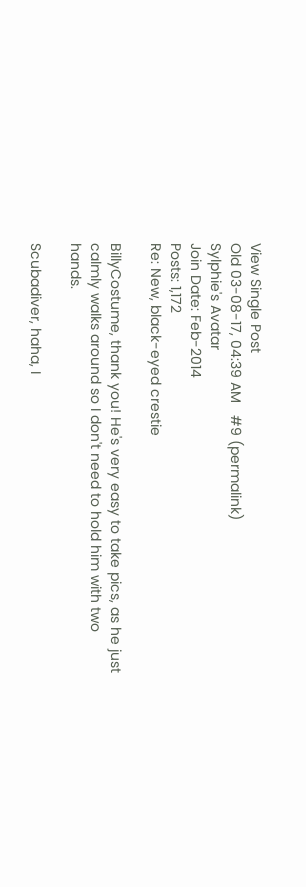View Single Post
Old 03-08-17, 04:39 AM   #9 (permalink)
Sylphie's Avatar
Join Date: Feb-2014
Posts: 1,172
Re: New, black-eyed crestie

BillyCostume, thank you! He's very easy to take pics, as he just calmly walks around so I don't need to hold him with two hands.

Scubadiver, haha, I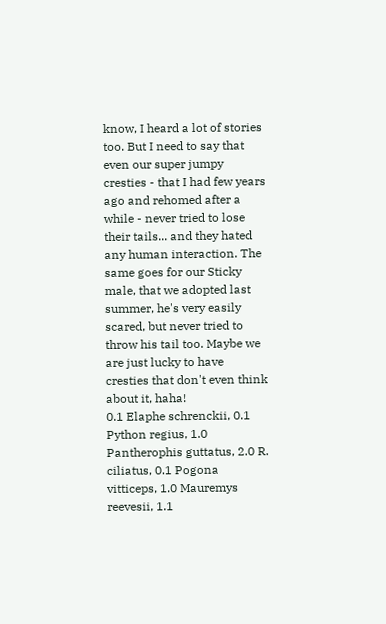know, I heard a lot of stories too. But I need to say that even our super jumpy cresties - that I had few years ago and rehomed after a while - never tried to lose their tails... and they hated any human interaction. The same goes for our Sticky male, that we adopted last summer, he's very easily scared, but never tried to throw his tail too. Maybe we are just lucky to have cresties that don't even think about it, haha!
0.1 Elaphe schrenckii, 0.1 Python regius, 1.0 Pantherophis guttatus, 2.0 R. ciliatus, 0.1 Pogona vitticeps, 1.0 Mauremys reevesii, 1.1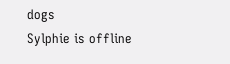dogs
Sylphie is offline